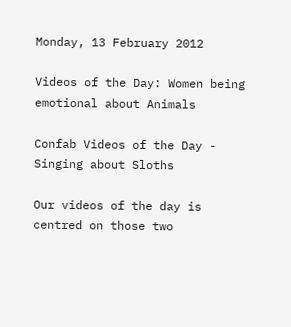Monday, 13 February 2012

Videos of the Day: Women being emotional about Animals

Confab Videos of the Day - Singing about Sloths

Our videos of the day is centred on those two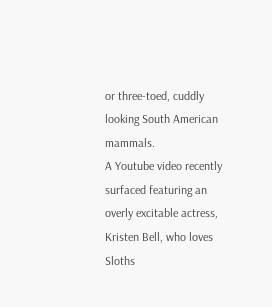or three-toed, cuddly looking South American mammals.
A Youtube video recently surfaced featuring an overly excitable actress, Kristen Bell, who loves Sloths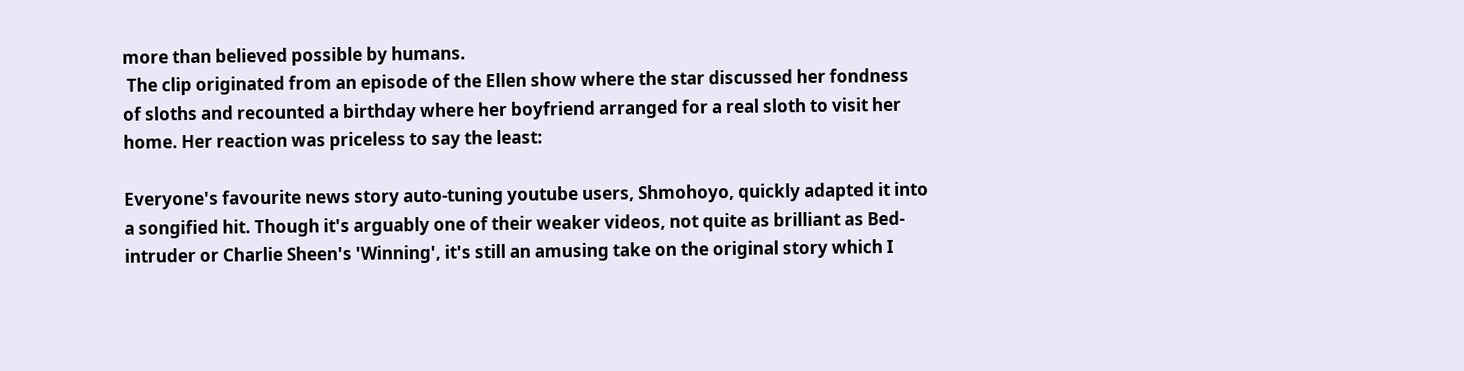more than believed possible by humans.
 The clip originated from an episode of the Ellen show where the star discussed her fondness of sloths and recounted a birthday where her boyfriend arranged for a real sloth to visit her home. Her reaction was priceless to say the least:

Everyone's favourite news story auto-tuning youtube users, Shmohoyo, quickly adapted it into a songified hit. Though it's arguably one of their weaker videos, not quite as brilliant as Bed-intruder or Charlie Sheen's 'Winning', it's still an amusing take on the original story which I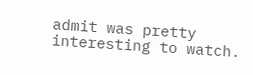admit was pretty interesting to watch.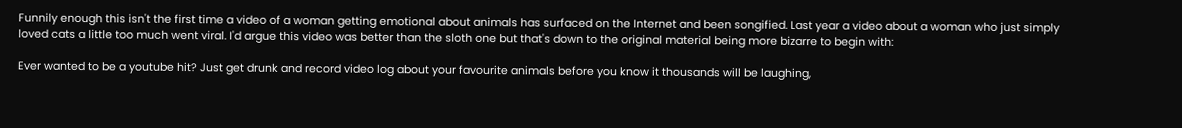Funnily enough this isn't the first time a video of a woman getting emotional about animals has surfaced on the Internet and been songified. Last year a video about a woman who just simply loved cats a little too much went viral. I'd argue this video was better than the sloth one but that's down to the original material being more bizarre to begin with:

Ever wanted to be a youtube hit? Just get drunk and record video log about your favourite animals before you know it thousands will be laughing,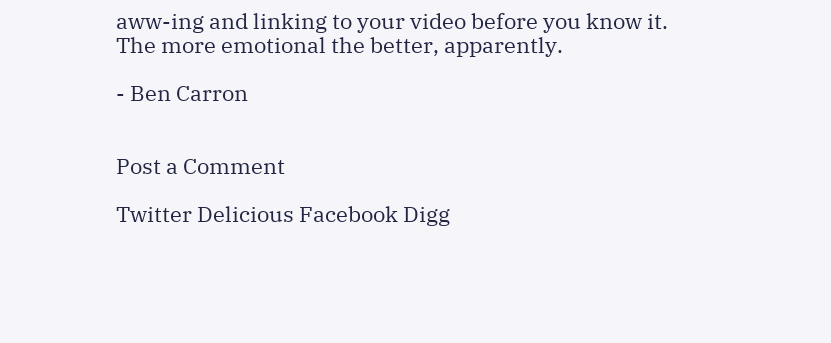aww-ing and linking to your video before you know it. The more emotional the better, apparently.

- Ben Carron


Post a Comment

Twitter Delicious Facebook Digg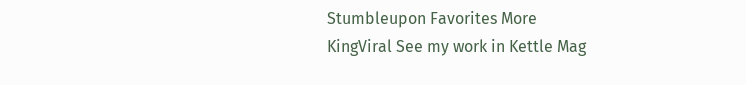Stumbleupon Favorites More
KingViral See my work in Kettle Mag